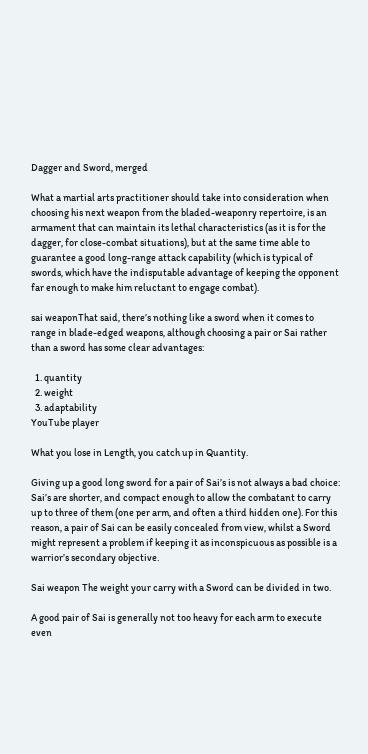Dagger and Sword, merged

What a martial arts practitioner should take into consideration when choosing his next weapon from the bladed-weaponry repertoire, is an armament that can maintain its lethal characteristics (as it is for the dagger, for close-combat situations), but at the same time able to guarantee a good long-range attack capability (which is typical of swords, which have the indisputable advantage of keeping the opponent far enough to make him reluctant to engage combat).

sai weaponThat said, there’s nothing like a sword when it comes to range in blade-edged weapons, although choosing a pair or Sai rather than a sword has some clear advantages:

  1. quantity
  2. weight
  3. adaptability
YouTube player

What you lose in Length, you catch up in Quantity.

Giving up a good long sword for a pair of Sai’s is not always a bad choice: Sai’s are shorter, and compact enough to allow the combatant to carry up to three of them (one per arm, and often a third hidden one). For this reason, a pair of Sai can be easily concealed from view, whilst a Sword might represent a problem if keeping it as inconspicuous as possible is a warrior’s secondary objective.

Sai weapon The weight your carry with a Sword can be divided in two.

A good pair of Sai is generally not too heavy for each arm to execute even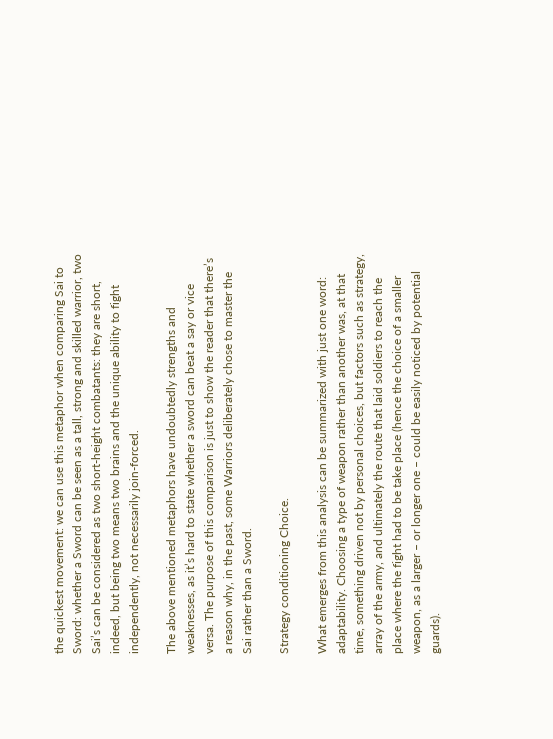the quickest movement: we can use this metaphor when comparing Sai to Sword: whether a Sword can be seen as a tall, strong and skilled warrior, two Sai’s can be considered as two short-height combatants: they are short, indeed, but being two means two brains and the unique ability to fight independently, not necessarily join-forced.

The above mentioned metaphors have undoubtedly strengths and weaknesses, as it’s hard to state whether a sword can beat a say or vice versa. The purpose of this comparison is just to show the reader that there’s a reason why, in the past, some Warriors deliberately chose to master the Sai rather than a Sword.

Strategy conditioning Choice.

What emerges from this analysis can be summarized with just one word: adaptability. Choosing a type of weapon rather than another was, at that time, something driven not by personal choices, but factors such as strategy, array of the army, and ultimately the route that laid soldiers to reach the place where the fight had to be take place (hence the choice of a smaller weapon, as a larger – or longer one – could be easily noticed by potential guards).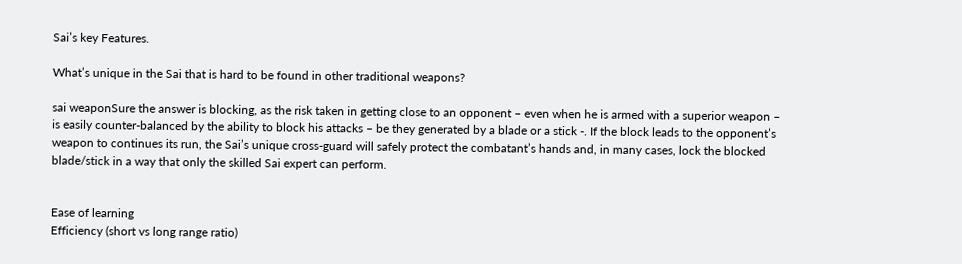Sai’s key Features.

What’s unique in the Sai that is hard to be found in other traditional weapons?

sai weaponSure the answer is blocking, as the risk taken in getting close to an opponent – even when he is armed with a superior weapon – is easily counter-balanced by the ability to block his attacks – be they generated by a blade or a stick -. If the block leads to the opponent’s weapon to continues its run, the Sai’s unique cross-guard will safely protect the combatant’s hands and, in many cases, lock the blocked blade/stick in a way that only the skilled Sai expert can perform.


Ease of learning
Efficiency (short vs long range ratio)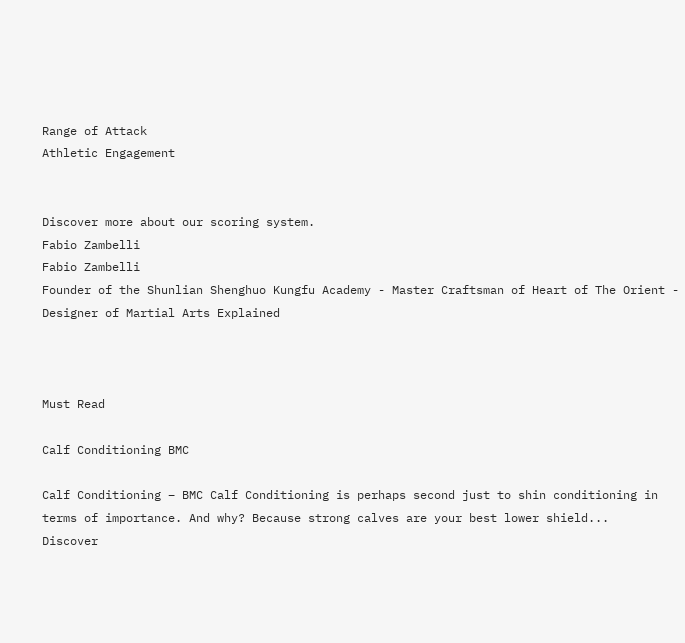Range of Attack
Athletic Engagement


Discover more about our scoring system.
Fabio Zambelli
Fabio Zambelli
Founder of the Shunlian Shenghuo Kungfu Academy - Master Craftsman of Heart of The Orient - Designer of Martial Arts Explained



Must Read

Calf Conditioning BMC

Calf Conditioning – BMC Calf Conditioning is perhaps second just to shin conditioning in terms of importance. And why? Because strong calves are your best lower shield...
Discover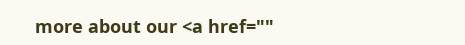more about our <a href=""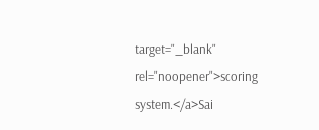target="_blank" rel="noopener">scoring system.</a>Sai